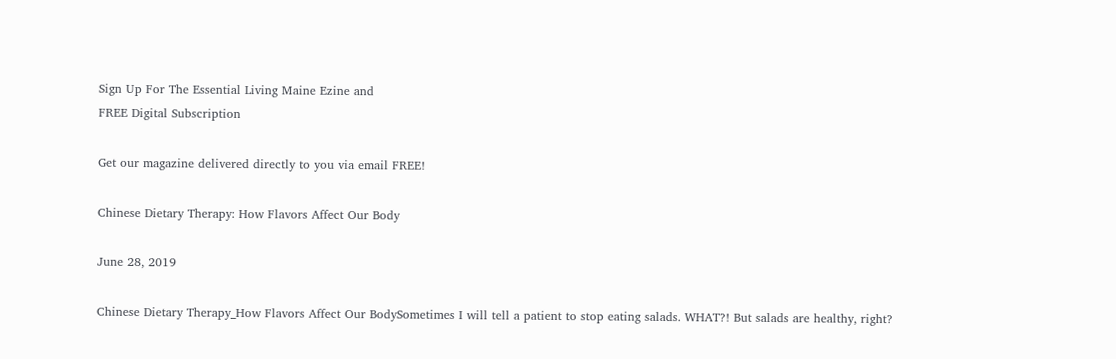Sign Up For The Essential Living Maine Ezine and
FREE Digital Subscription

Get our magazine delivered directly to you via email FREE!

Chinese Dietary Therapy: How Flavors Affect Our Body

June 28, 2019

Chinese Dietary Therapy_How Flavors Affect Our BodySometimes I will tell a patient to stop eating salads. WHAT?! But salads are healthy, right?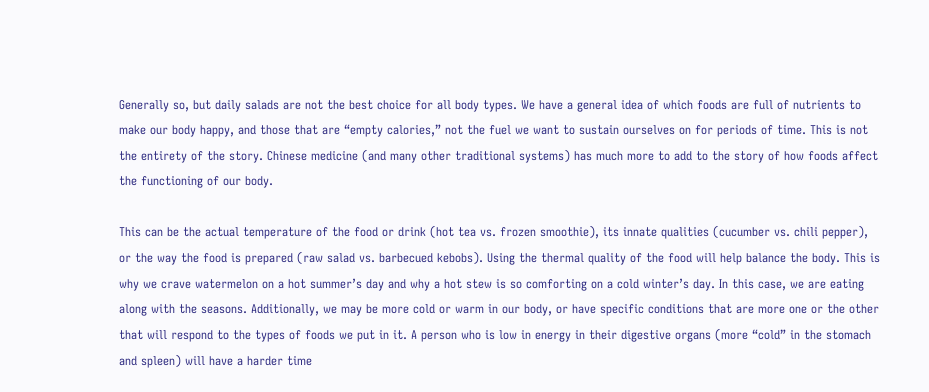Generally so, but daily salads are not the best choice for all body types. We have a general idea of which foods are full of nutrients to make our body happy, and those that are “empty calories,” not the fuel we want to sustain ourselves on for periods of time. This is not the entirety of the story. Chinese medicine (and many other traditional systems) has much more to add to the story of how foods affect the functioning of our body.

This can be the actual temperature of the food or drink (hot tea vs. frozen smoothie), its innate qualities (cucumber vs. chili pepper), or the way the food is prepared (raw salad vs. barbecued kebobs). Using the thermal quality of the food will help balance the body. This is why we crave watermelon on a hot summer’s day and why a hot stew is so comforting on a cold winter’s day. In this case, we are eating along with the seasons. Additionally, we may be more cold or warm in our body, or have specific conditions that are more one or the other that will respond to the types of foods we put in it. A person who is low in energy in their digestive organs (more “cold” in the stomach and spleen) will have a harder time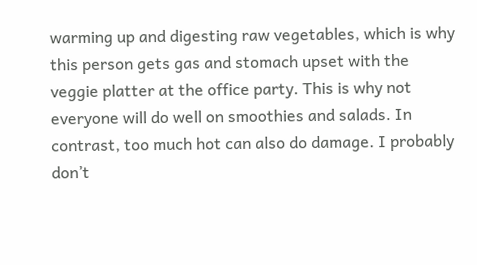warming up and digesting raw vegetables, which is why this person gets gas and stomach upset with the veggie platter at the office party. This is why not everyone will do well on smoothies and salads. In contrast, too much hot can also do damage. I probably don’t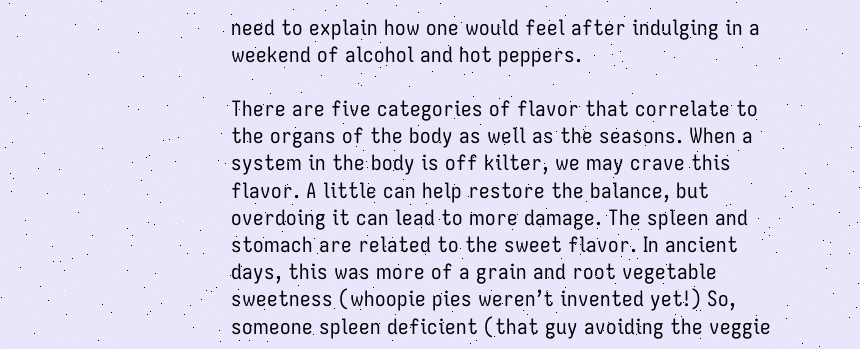need to explain how one would feel after indulging in a weekend of alcohol and hot peppers.

There are five categories of flavor that correlate to the organs of the body as well as the seasons. When a system in the body is off kilter, we may crave this flavor. A little can help restore the balance, but overdoing it can lead to more damage. The spleen and stomach are related to the sweet flavor. In ancient days, this was more of a grain and root vegetable sweetness (whoopie pies weren’t invented yet!) So, someone spleen deficient (that guy avoiding the veggie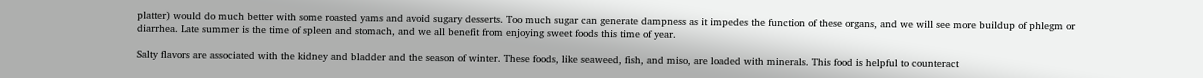platter) would do much better with some roasted yams and avoid sugary desserts. Too much sugar can generate dampness as it impedes the function of these organs, and we will see more buildup of phlegm or diarrhea. Late summer is the time of spleen and stomach, and we all benefit from enjoying sweet foods this time of year.

Salty flavors are associated with the kidney and bladder and the season of winter. These foods, like seaweed, fish, and miso, are loaded with minerals. This food is helpful to counteract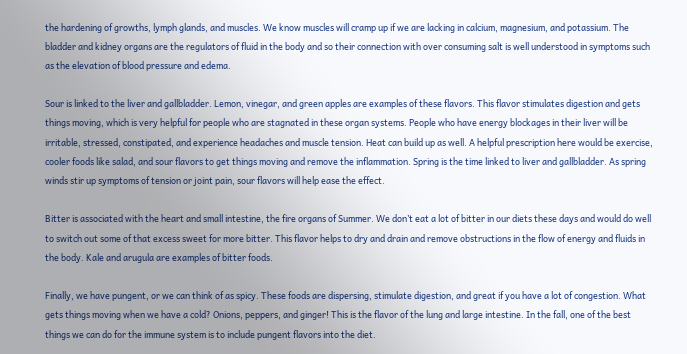the hardening of growths, lymph glands, and muscles. We know muscles will cramp up if we are lacking in calcium, magnesium, and potassium. The bladder and kidney organs are the regulators of fluid in the body and so their connection with over consuming salt is well understood in symptoms such as the elevation of blood pressure and edema.

Sour is linked to the liver and gallbladder. Lemon, vinegar, and green apples are examples of these flavors. This flavor stimulates digestion and gets things moving, which is very helpful for people who are stagnated in these organ systems. People who have energy blockages in their liver will be irritable, stressed, constipated, and experience headaches and muscle tension. Heat can build up as well. A helpful prescription here would be exercise, cooler foods like salad, and sour flavors to get things moving and remove the inflammation. Spring is the time linked to liver and gallbladder. As spring winds stir up symptoms of tension or joint pain, sour flavors will help ease the effect.

Bitter is associated with the heart and small intestine, the fire organs of Summer. We don’t eat a lot of bitter in our diets these days and would do well to switch out some of that excess sweet for more bitter. This flavor helps to dry and drain and remove obstructions in the flow of energy and fluids in the body. Kale and arugula are examples of bitter foods.

Finally, we have pungent, or we can think of as spicy. These foods are dispersing, stimulate digestion, and great if you have a lot of congestion. What gets things moving when we have a cold? Onions, peppers, and ginger! This is the flavor of the lung and large intestine. In the fall, one of the best things we can do for the immune system is to include pungent flavors into the diet.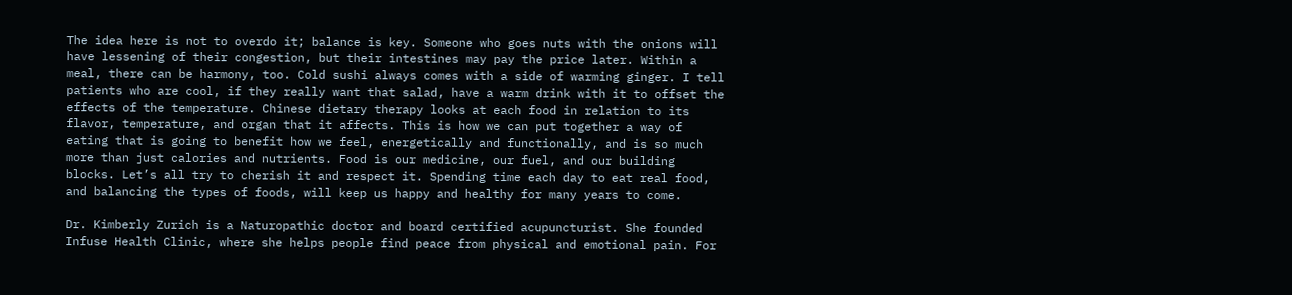The idea here is not to overdo it; balance is key. Someone who goes nuts with the onions will have lessening of their congestion, but their intestines may pay the price later. Within a meal, there can be harmony, too. Cold sushi always comes with a side of warming ginger. I tell patients who are cool, if they really want that salad, have a warm drink with it to offset the effects of the temperature. Chinese dietary therapy looks at each food in relation to its flavor, temperature, and organ that it affects. This is how we can put together a way of eating that is going to benefit how we feel, energetically and functionally, and is so much more than just calories and nutrients. Food is our medicine, our fuel, and our building blocks. Let’s all try to cherish it and respect it. Spending time each day to eat real food, and balancing the types of foods, will keep us happy and healthy for many years to come.

Dr. Kimberly Zurich is a Naturopathic doctor and board certified acupuncturist. She founded Infuse Health Clinic, where she helps people find peace from physical and emotional pain. For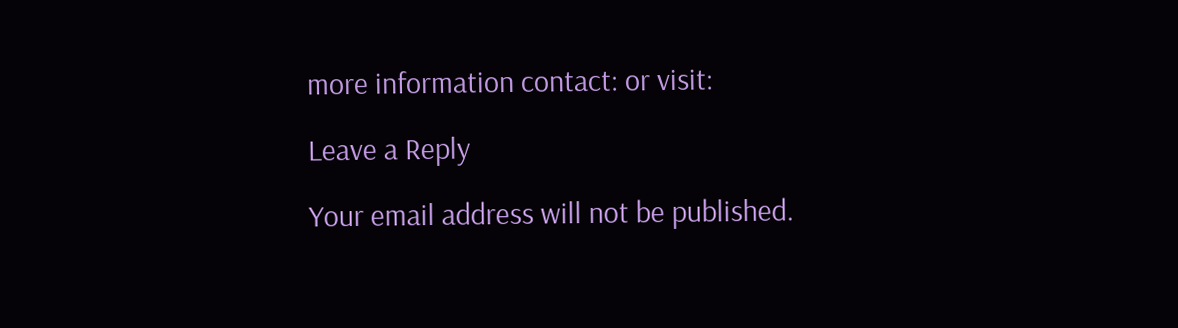more information contact: or visit:

Leave a Reply

Your email address will not be published.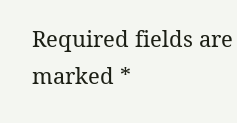Required fields are marked *